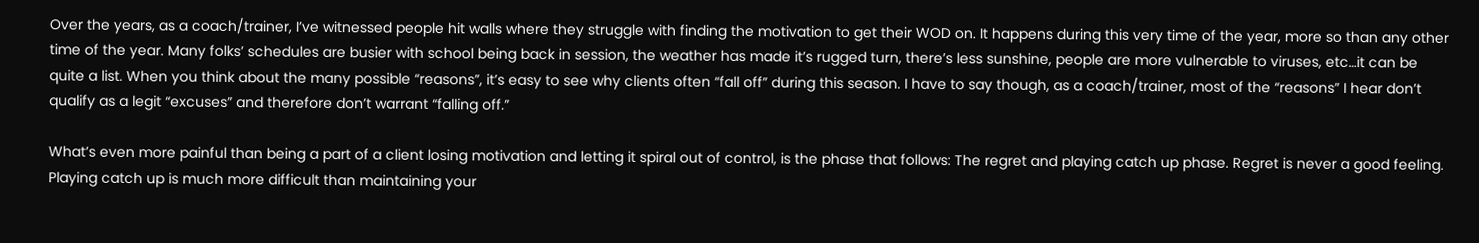Over the years, as a coach/trainer, I’ve witnessed people hit walls where they struggle with finding the motivation to get their WOD on. It happens during this very time of the year, more so than any other time of the year. Many folks’ schedules are busier with school being back in session, the weather has made it’s rugged turn, there’s less sunshine, people are more vulnerable to viruses, etc…it can be quite a list. When you think about the many possible “reasons”, it’s easy to see why clients often “fall off” during this season. I have to say though, as a coach/trainer, most of the “reasons” I hear don’t qualify as a legit “excuses” and therefore don’t warrant “falling off.”

What’s even more painful than being a part of a client losing motivation and letting it spiral out of control, is the phase that follows: The regret and playing catch up phase. Regret is never a good feeling. Playing catch up is much more difficult than maintaining your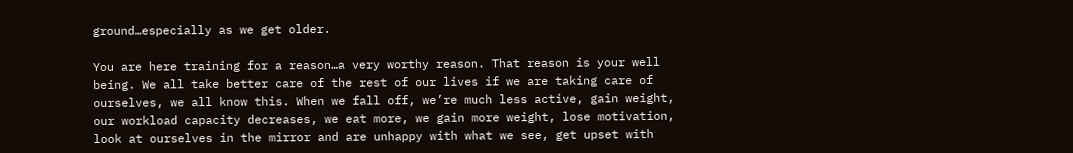ground…especially as we get older.

You are here training for a reason…a very worthy reason. That reason is your well being. We all take better care of the rest of our lives if we are taking care of ourselves, we all know this. When we fall off, we’re much less active, gain weight, our workload capacity decreases, we eat more, we gain more weight, lose motivation, look at ourselves in the mirror and are unhappy with what we see, get upset with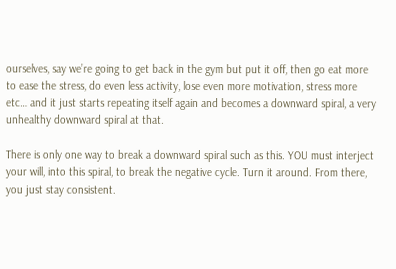ourselves, say we’re going to get back in the gym but put it off, then go eat more to ease the stress, do even less activity, lose even more motivation, stress more etc… and it just starts repeating itself again and becomes a downward spiral, a very unhealthy downward spiral at that.

There is only one way to break a downward spiral such as this. YOU must interject your will, into this spiral, to break the negative cycle. Turn it around. From there, you just stay consistent.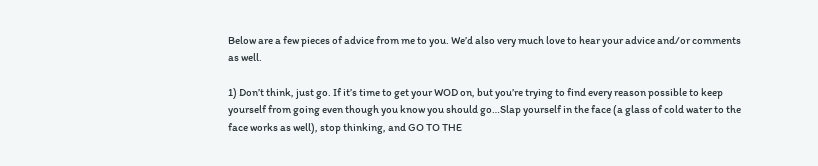Below are a few pieces of advice from me to you. We’d also very much love to hear your advice and/or comments as well.

1) Don’t think, just go. If it’s time to get your WOD on, but you’re trying to find every reason possible to keep yourself from going even though you know you should go…Slap yourself in the face (a glass of cold water to the face works as well), stop thinking, and GO TO THE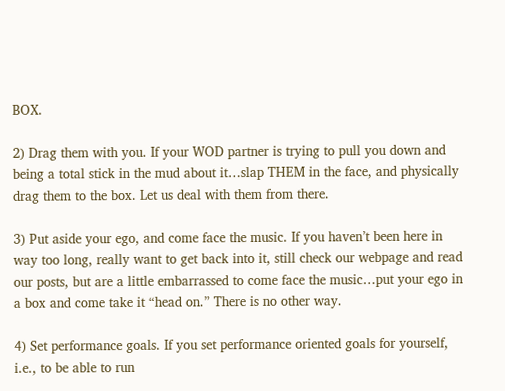BOX.

2) Drag them with you. If your WOD partner is trying to pull you down and being a total stick in the mud about it…slap THEM in the face, and physically drag them to the box. Let us deal with them from there.

3) Put aside your ego, and come face the music. If you haven’t been here in way too long, really want to get back into it, still check our webpage and read our posts, but are a little embarrassed to come face the music…put your ego in a box and come take it “head on.” There is no other way.

4) Set performance goals. If you set performance oriented goals for yourself, i.e., to be able to run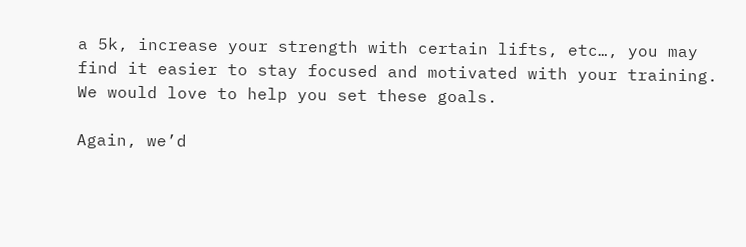a 5k, increase your strength with certain lifts, etc…, you may find it easier to stay focused and motivated with your training. We would love to help you set these goals.

Again, we’d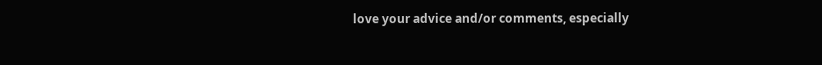love your advice and/or comments, especially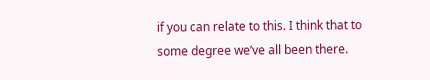if you can relate to this. I think that to some degree we’ve all been there.